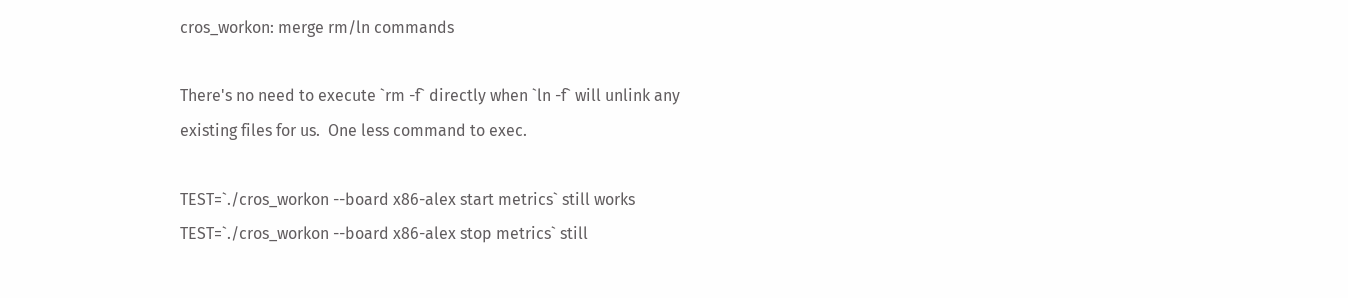cros_workon: merge rm/ln commands

There's no need to execute `rm -f` directly when `ln -f` will unlink any
existing files for us.  One less command to exec.

TEST=`./cros_workon --board x86-alex start metrics` still works
TEST=`./cros_workon --board x86-alex stop metrics` still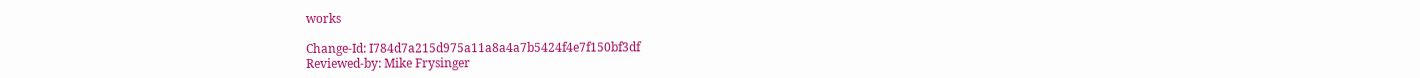works

Change-Id: I784d7a215d975a11a8a4a7b5424f4e7f150bf3df
Reviewed-by: Mike Frysinger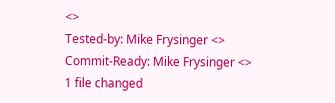<>
Tested-by: Mike Frysinger <>
Commit-Ready: Mike Frysinger <>
1 file changed